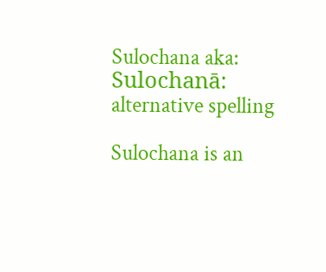Sulochana aka: Sulochanā: alternative spelling

Sulochana is an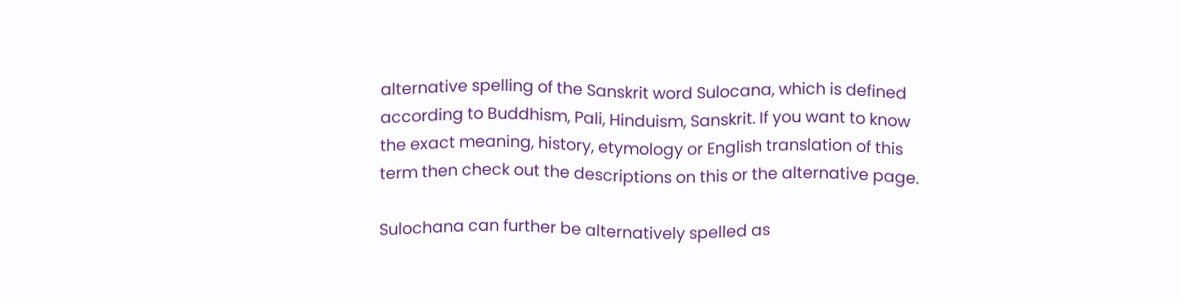alternative spelling of the Sanskrit word Sulocana, which is defined according to Buddhism, Pali, Hinduism, Sanskrit. If you want to know the exact meaning, history, etymology or English translation of this term then check out the descriptions on this or the alternative page.

Sulochana can further be alternatively spelled as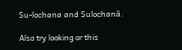Su-lochana and Sulochanā.

Also try looking or this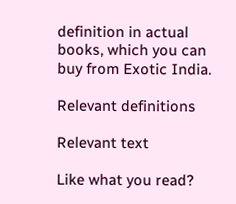definition in actual books, which you can buy from Exotic India.

Relevant definitions

Relevant text

Like what you read?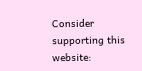Consider supporting this website: